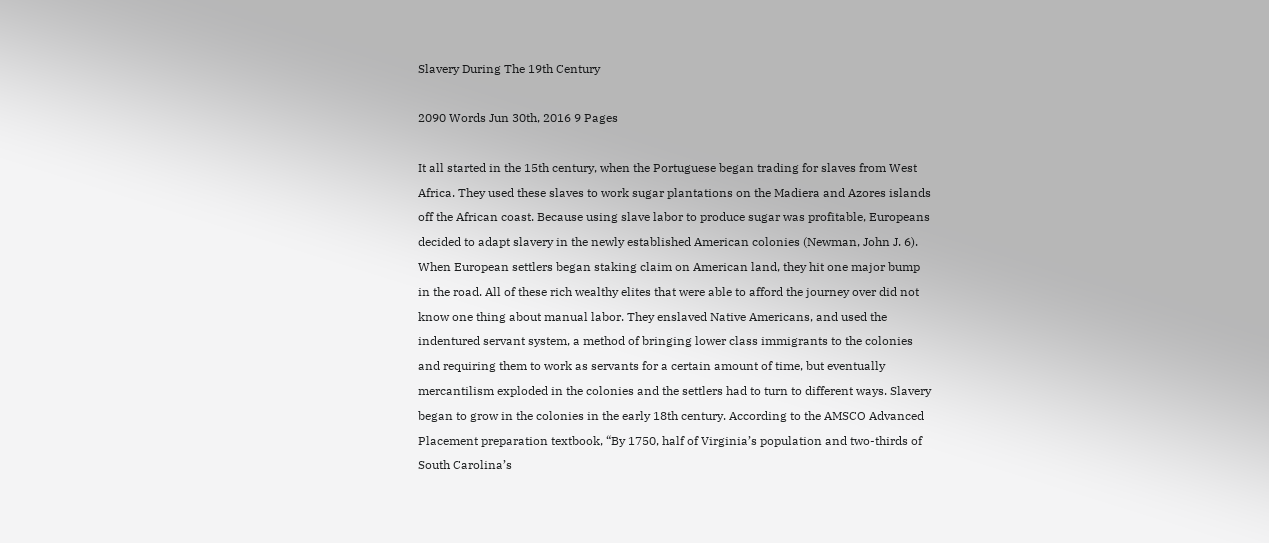Slavery During The 19th Century

2090 Words Jun 30th, 2016 9 Pages

It all started in the 15th century, when the Portuguese began trading for slaves from West Africa. They used these slaves to work sugar plantations on the Madiera and Azores islands off the African coast. Because using slave labor to produce sugar was profitable, Europeans decided to adapt slavery in the newly established American colonies (Newman, John J. 6). When European settlers began staking claim on American land, they hit one major bump in the road. All of these rich wealthy elites that were able to afford the journey over did not know one thing about manual labor. They enslaved Native Americans, and used the indentured servant system, a method of bringing lower class immigrants to the colonies and requiring them to work as servants for a certain amount of time, but eventually mercantilism exploded in the colonies and the settlers had to turn to different ways. Slavery began to grow in the colonies in the early 18th century. According to the AMSCO Advanced Placement preparation textbook, “By 1750, half of Virginia’s population and two-thirds of South Carolina’s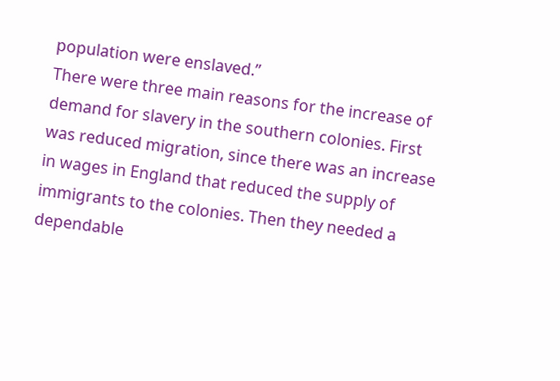population were enslaved.”
There were three main reasons for the increase of demand for slavery in the southern colonies. First was reduced migration, since there was an increase in wages in England that reduced the supply of immigrants to the colonies. Then they needed a dependable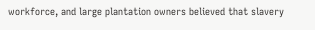workforce, and large plantation owners believed that slavery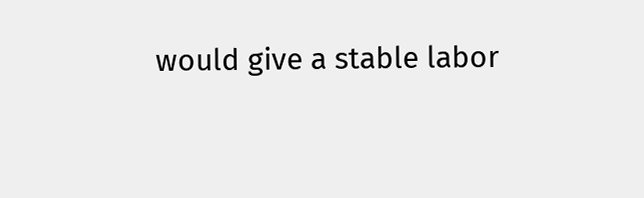would give a stable labor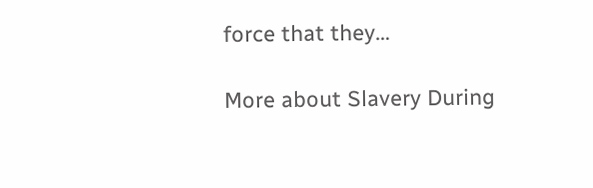force that they…

More about Slavery During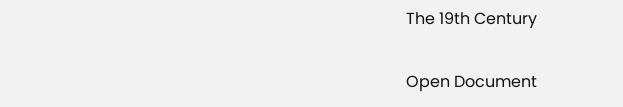The 19th Century

Open Document